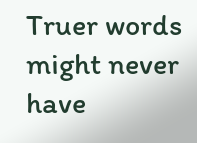Truer words might never have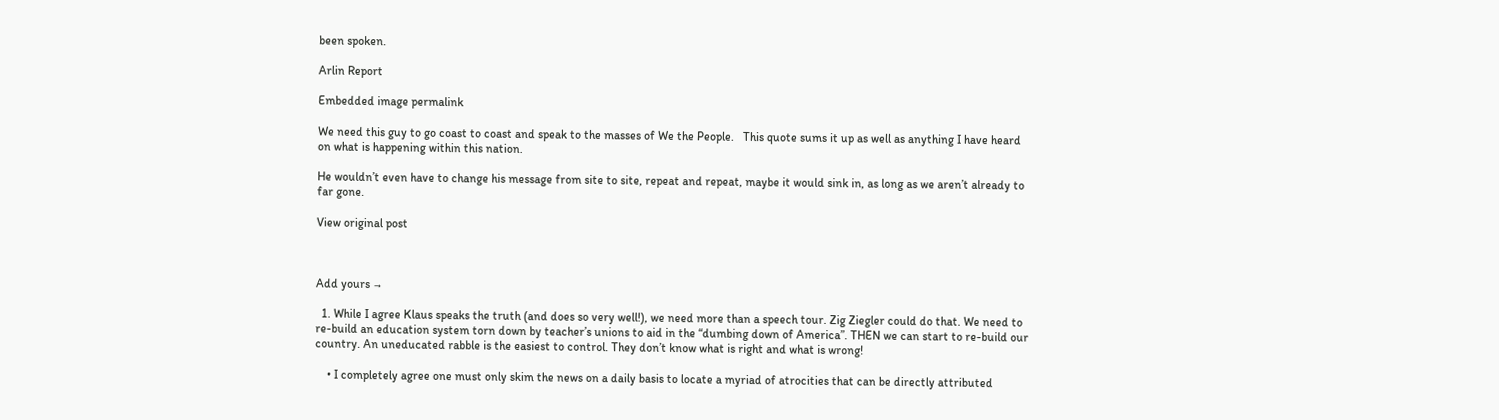been spoken.

Arlin Report

Embedded image permalink

We need this guy to go coast to coast and speak to the masses of We the People.   This quote sums it up as well as anything I have heard on what is happening within this nation.

He wouldn’t even have to change his message from site to site, repeat and repeat, maybe it would sink in, as long as we aren’t already to far gone.

View original post



Add yours →

  1. While I agree Klaus speaks the truth (and does so very well!), we need more than a speech tour. Zig Ziegler could do that. We need to re-build an education system torn down by teacher’s unions to aid in the “dumbing down of America”. THEN we can start to re-build our country. An uneducated rabble is the easiest to control. They don’t know what is right and what is wrong!

    • I completely agree one must only skim the news on a daily basis to locate a myriad of atrocities that can be directly attributed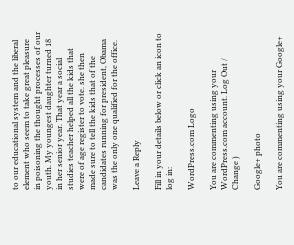to our educational system and the liberal element who seem to take great pleasure in poisoning the thought processes of our youth. My youngest daughter turned 18 in her senior year. That year a social studies teacher helped all the kids that were of age register to vote. she then made sure to tell the kids that of the candidates running for president, Obama was the only one qualified for the office.

Leave a Reply

Fill in your details below or click an icon to log in:

WordPress.com Logo

You are commenting using your WordPress.com account. Log Out /  Change )

Google+ photo

You are commenting using your Google+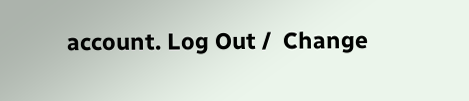account. Log Out /  Change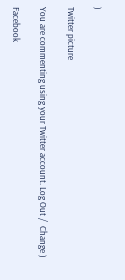)

Twitter picture

You are commenting using your Twitter account. Log Out /  Change )

Facebook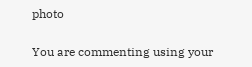photo

You are commenting using your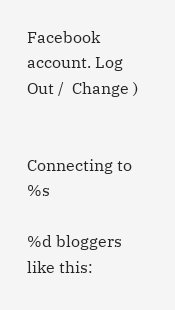Facebook account. Log Out /  Change )


Connecting to %s

%d bloggers like this: